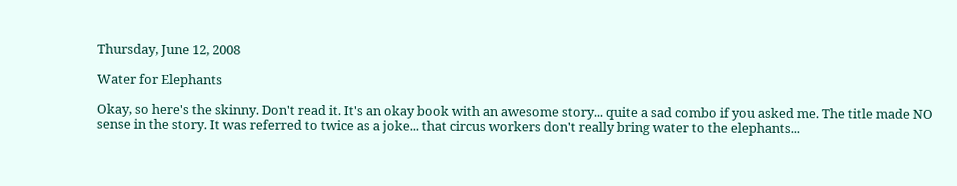Thursday, June 12, 2008

Water for Elephants

Okay, so here's the skinny. Don't read it. It's an okay book with an awesome story... quite a sad combo if you asked me. The title made NO sense in the story. It was referred to twice as a joke... that circus workers don't really bring water to the elephants...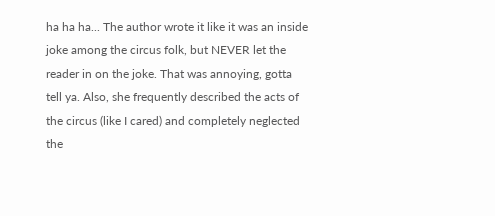ha ha ha... The author wrote it like it was an inside joke among the circus folk, but NEVER let the reader in on the joke. That was annoying, gotta tell ya. Also, she frequently described the acts of the circus (like I cared) and completely neglected the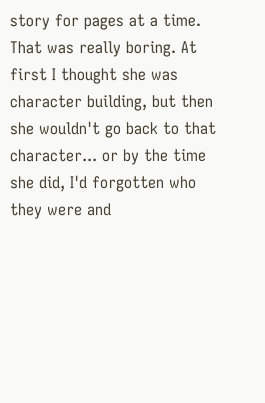story for pages at a time. That was really boring. At first I thought she was character building, but then she wouldn't go back to that character... or by the time she did, I'd forgotten who they were and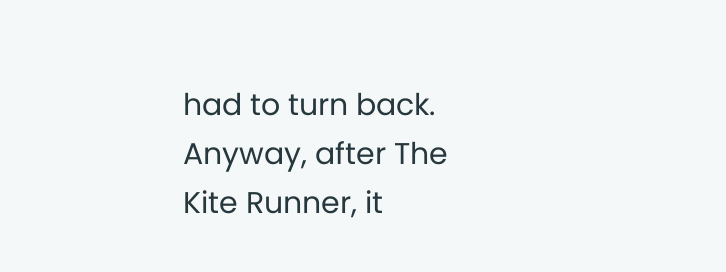had to turn back. Anyway, after The Kite Runner, it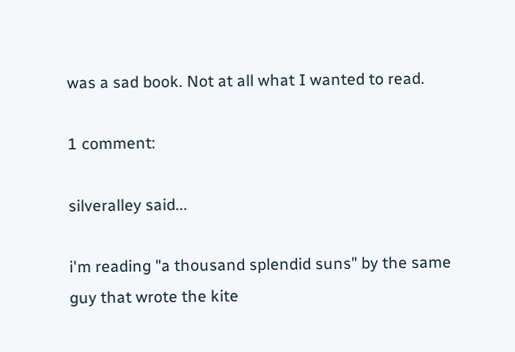was a sad book. Not at all what I wanted to read.

1 comment:

silveralley said...

i'm reading "a thousand splendid suns" by the same guy that wrote the kite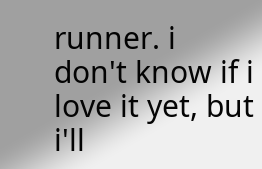runner. i don't know if i love it yet, but i'll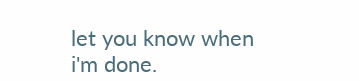let you know when i'm done.